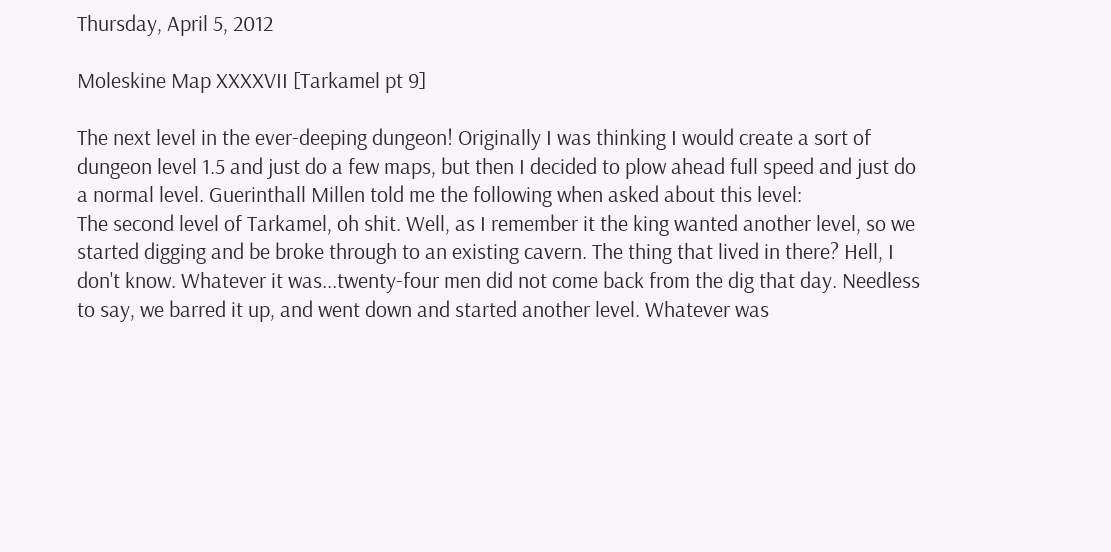Thursday, April 5, 2012

Moleskine Map XXXXVII [Tarkamel pt 9]

The next level in the ever-deeping dungeon! Originally I was thinking I would create a sort of dungeon level 1.5 and just do a few maps, but then I decided to plow ahead full speed and just do a normal level. Guerinthall Millen told me the following when asked about this level:
The second level of Tarkamel, oh shit. Well, as I remember it the king wanted another level, so we started digging and be broke through to an existing cavern. The thing that lived in there? Hell, I don't know. Whatever it was...twenty-four men did not come back from the dig that day. Needless to say, we barred it up, and went down and started another level. Whatever was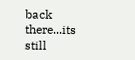back there...its still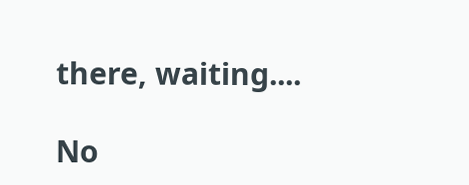there, waiting....

No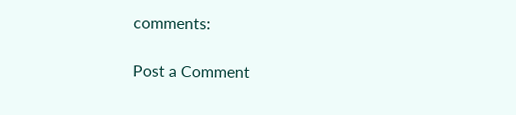comments:

Post a Comment